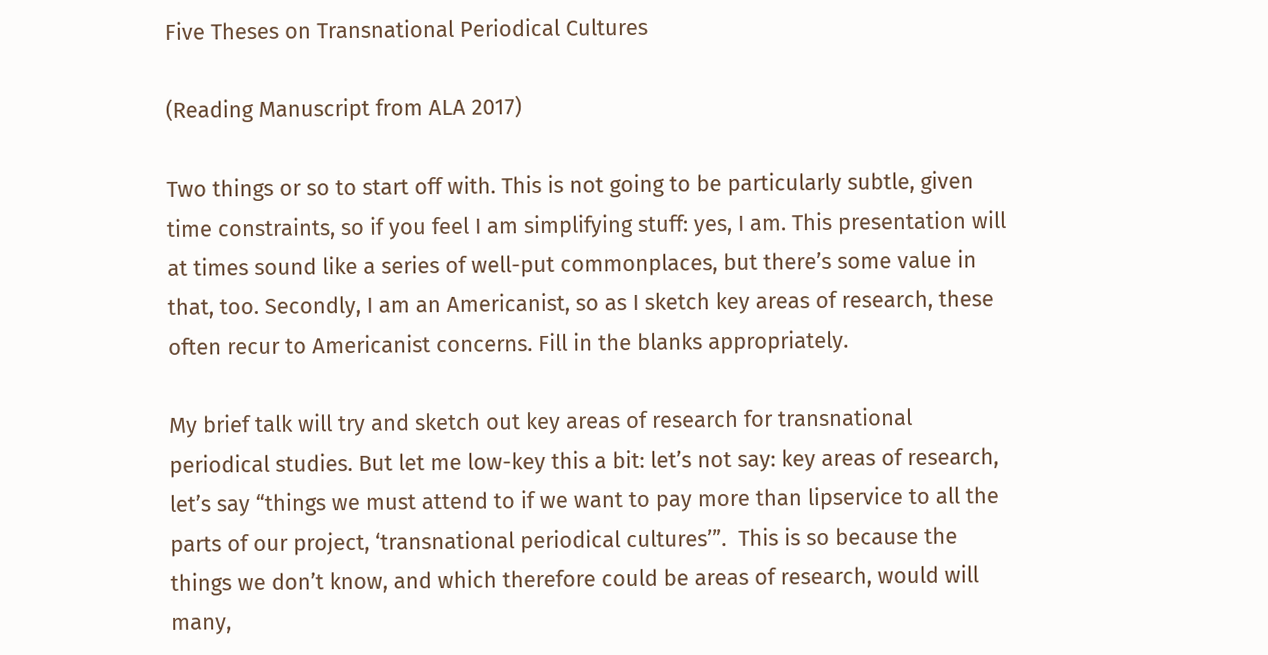Five Theses on Transnational Periodical Cultures

(Reading Manuscript from ALA 2017)

Two things or so to start off with. This is not going to be particularly subtle, given time constraints, so if you feel I am simplifying stuff: yes, I am. This presentation will at times sound like a series of well-put commonplaces, but there’s some value in that, too. Secondly, I am an Americanist, so as I sketch key areas of research, these often recur to Americanist concerns. Fill in the blanks appropriately.

My brief talk will try and sketch out key areas of research for transnational periodical studies. But let me low-key this a bit: let’s not say: key areas of research, let’s say “things we must attend to if we want to pay more than lipservice to all the parts of our project, ‘transnational periodical cultures’”.  This is so because the things we don’t know, and which therefore could be areas of research, would will many,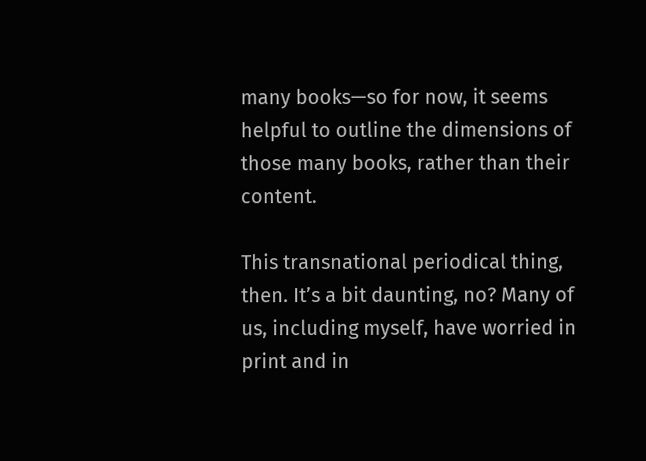many books—so for now, it seems helpful to outline the dimensions of those many books, rather than their content.

This transnational periodical thing, then. It’s a bit daunting, no? Many of us, including myself, have worried in print and in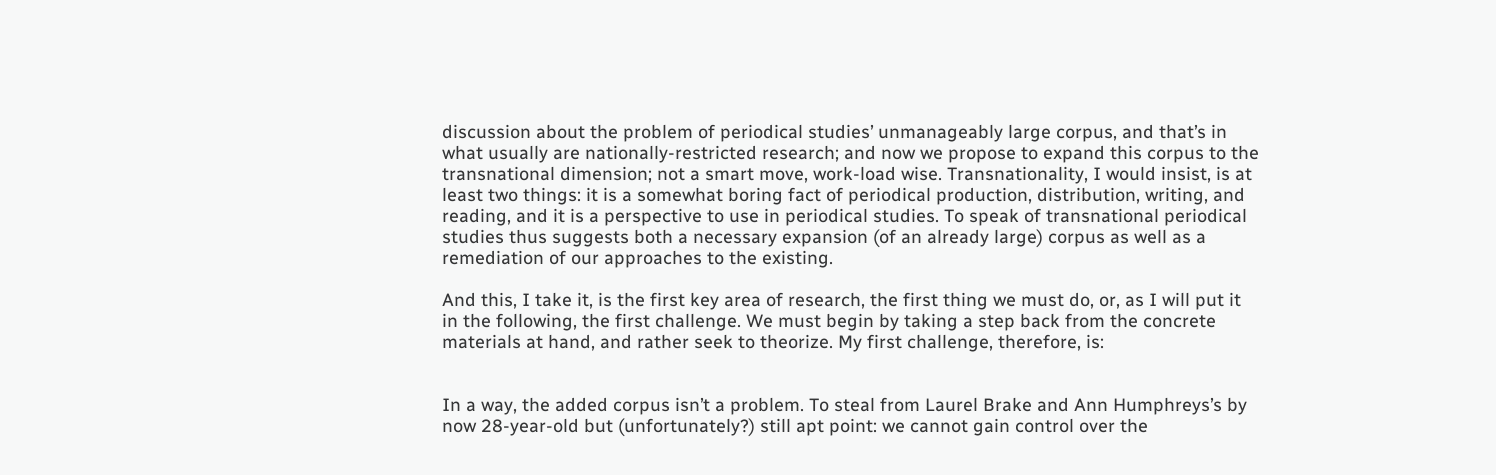discussion about the problem of periodical studies’ unmanageably large corpus, and that’s in what usually are nationally-restricted research; and now we propose to expand this corpus to the transnational dimension; not a smart move, work-load wise. Transnationality, I would insist, is at least two things: it is a somewhat boring fact of periodical production, distribution, writing, and reading, and it is a perspective to use in periodical studies. To speak of transnational periodical studies thus suggests both a necessary expansion (of an already large) corpus as well as a remediation of our approaches to the existing.

And this, I take it, is the first key area of research, the first thing we must do, or, as I will put it in the following, the first challenge. We must begin by taking a step back from the concrete materials at hand, and rather seek to theorize. My first challenge, therefore, is:


In a way, the added corpus isn’t a problem. To steal from Laurel Brake and Ann Humphreys’s by now 28-year-old but (unfortunately?) still apt point: we cannot gain control over the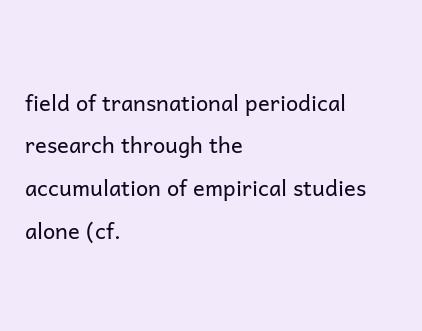field of transnational periodical research through the accumulation of empirical studies alone (cf.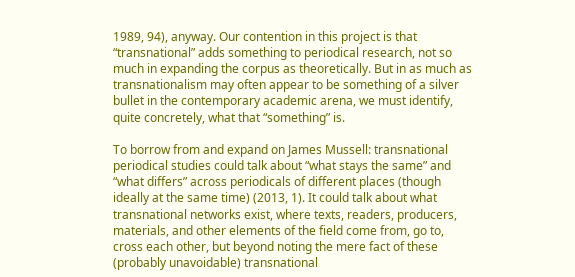1989, 94), anyway. Our contention in this project is that “transnational” adds something to periodical research, not so much in expanding the corpus as theoretically. But in as much as transnationalism may often appear to be something of a silver bullet in the contemporary academic arena, we must identify, quite concretely, what that “something” is.

To borrow from and expand on James Mussell: transnational periodical studies could talk about “what stays the same” and “what differs” across periodicals of different places (though ideally at the same time) (2013, 1). It could talk about what transnational networks exist, where texts, readers, producers, materials, and other elements of the field come from, go to, cross each other, but beyond noting the mere fact of these (probably unavoidable) transnational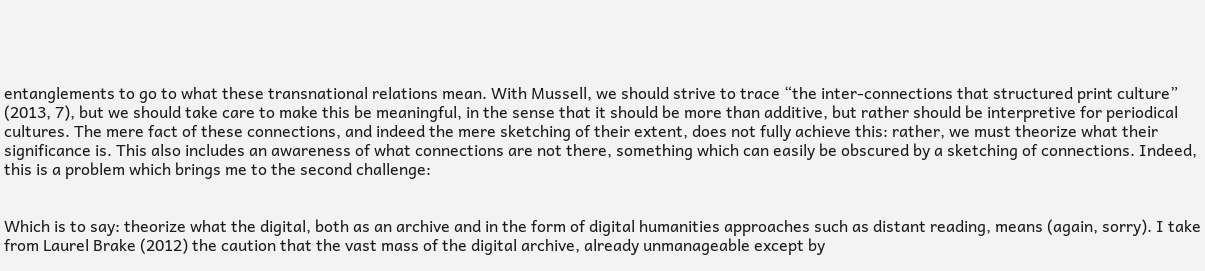entanglements to go to what these transnational relations mean. With Mussell, we should strive to trace “the inter-connections that structured print culture” (2013, 7), but we should take care to make this be meaningful, in the sense that it should be more than additive, but rather should be interpretive for periodical cultures. The mere fact of these connections, and indeed the mere sketching of their extent, does not fully achieve this: rather, we must theorize what their significance is. This also includes an awareness of what connections are not there, something which can easily be obscured by a sketching of connections. Indeed, this is a problem which brings me to the second challenge:


Which is to say: theorize what the digital, both as an archive and in the form of digital humanities approaches such as distant reading, means (again, sorry). I take from Laurel Brake (2012) the caution that the vast mass of the digital archive, already unmanageable except by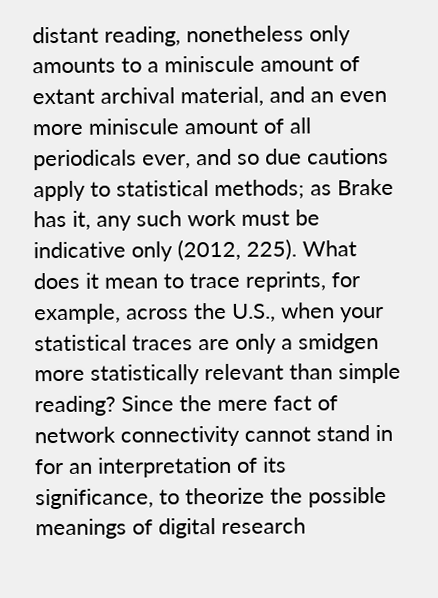distant reading, nonetheless only amounts to a miniscule amount of extant archival material, and an even more miniscule amount of all periodicals ever, and so due cautions apply to statistical methods; as Brake has it, any such work must be indicative only (2012, 225). What does it mean to trace reprints, for example, across the U.S., when your statistical traces are only a smidgen more statistically relevant than simple reading? Since the mere fact of network connectivity cannot stand in for an interpretation of its significance, to theorize the possible meanings of digital research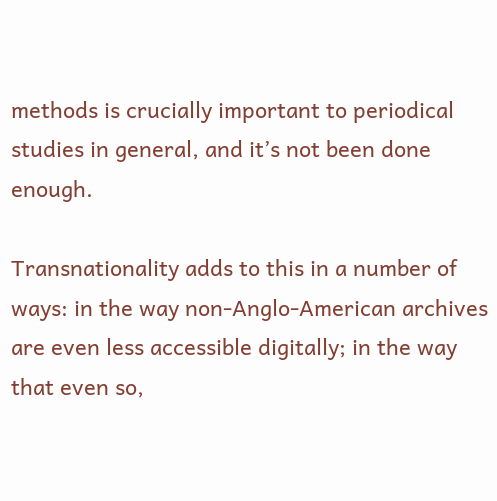methods is crucially important to periodical studies in general, and it’s not been done enough.

Transnationality adds to this in a number of ways: in the way non-Anglo-American archives are even less accessible digitally; in the way that even so,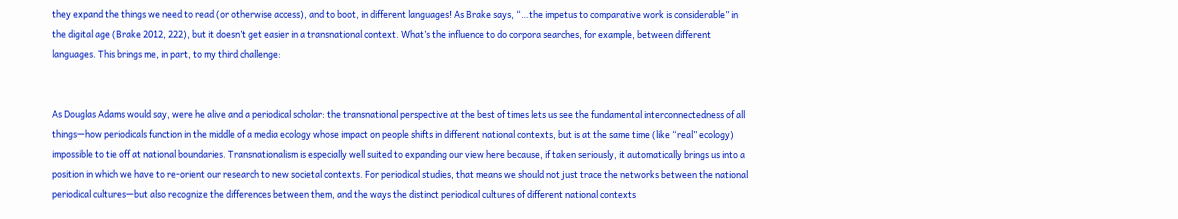they expand the things we need to read (or otherwise access), and to boot, in different languages! As Brake says, “…the impetus to comparative work is considerable” in the digital age (Brake 2012, 222), but it doesn’t get easier in a transnational context. What’s the influence to do corpora searches, for example, between different languages. This brings me, in part, to my third challenge:


As Douglas Adams would say, were he alive and a periodical scholar: the transnational perspective at the best of times lets us see the fundamental interconnectedness of all things—how periodicals function in the middle of a media ecology whose impact on people shifts in different national contexts, but is at the same time (like “real” ecology) impossible to tie off at national boundaries. Transnationalism is especially well suited to expanding our view here because, if taken seriously, it automatically brings us into a position in which we have to re-orient our research to new societal contexts. For periodical studies, that means we should not just trace the networks between the national periodical cultures—but also recognize the differences between them, and the ways the distinct periodical cultures of different national contexts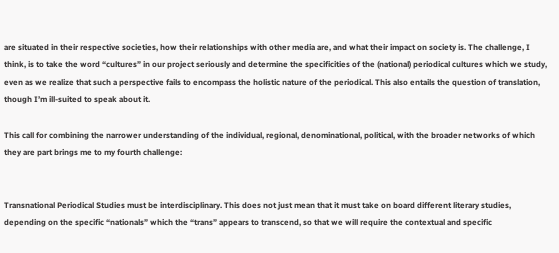are situated in their respective societies, how their relationships with other media are, and what their impact on society is. The challenge, I think, is to take the word “cultures” in our project seriously and determine the specificities of the (national) periodical cultures which we study, even as we realize that such a perspective fails to encompass the holistic nature of the periodical. This also entails the question of translation, though I’m ill-suited to speak about it.

This call for combining the narrower understanding of the individual, regional, denominational, political, with the broader networks of which they are part brings me to my fourth challenge:


Transnational Periodical Studies must be interdisciplinary. This does not just mean that it must take on board different literary studies, depending on the specific “nationals” which the “trans” appears to transcend, so that we will require the contextual and specific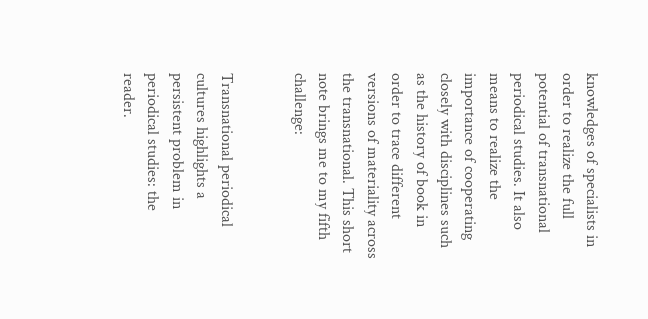knowledges of specialists in order to realize the full potential of transnational periodical studies. It also means to realize the importance of cooperating closely with disciplines such as the history of book in order to trace different versions of materiality across the transnational. This short note brings me to my fifth challenge:


Transnational periodical cultures highlights a persistent problem in periodical studies: the reader.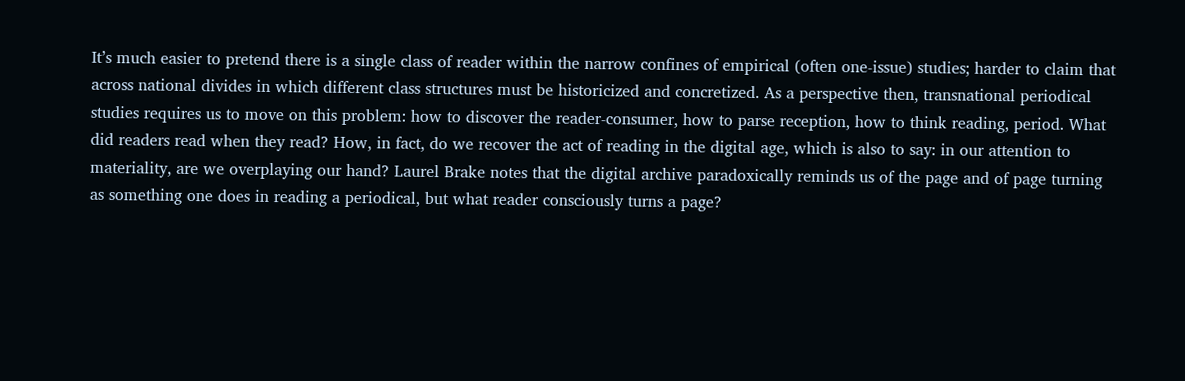It’s much easier to pretend there is a single class of reader within the narrow confines of empirical (often one-issue) studies; harder to claim that across national divides in which different class structures must be historicized and concretized. As a perspective then, transnational periodical studies requires us to move on this problem: how to discover the reader-consumer, how to parse reception, how to think reading, period. What did readers read when they read? How, in fact, do we recover the act of reading in the digital age, which is also to say: in our attention to materiality, are we overplaying our hand? Laurel Brake notes that the digital archive paradoxically reminds us of the page and of page turning as something one does in reading a periodical, but what reader consciously turns a page?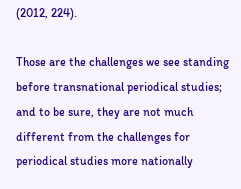(2012, 224).

Those are the challenges we see standing before transnational periodical studies; and to be sure, they are not much different from the challenges for periodical studies more nationally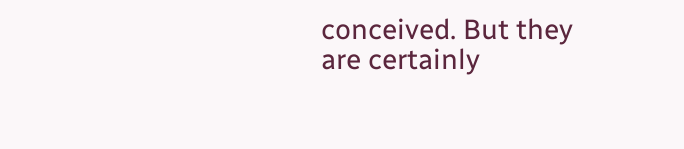conceived. But they are certainly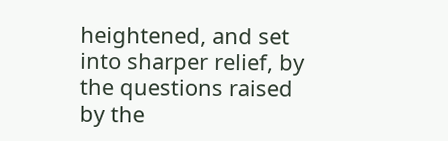heightened, and set into sharper relief, by the questions raised by the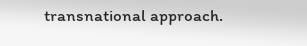transnational approach.